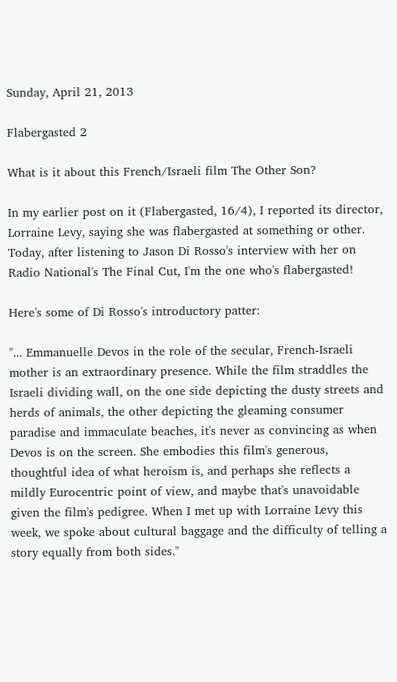Sunday, April 21, 2013

Flabergasted 2

What is it about this French/Israeli film The Other Son?

In my earlier post on it (Flabergasted, 16/4), I reported its director, Lorraine Levy, saying she was flabergasted at something or other. Today, after listening to Jason Di Rosso's interview with her on Radio National's The Final Cut, I'm the one who's flabergasted!

Here's some of Di Rosso's introductory patter:

"... Emmanuelle Devos in the role of the secular, French-Israeli mother is an extraordinary presence. While the film straddles the Israeli dividing wall, on the one side depicting the dusty streets and herds of animals, the other depicting the gleaming consumer paradise and immaculate beaches, it's never as convincing as when Devos is on the screen. She embodies this film's generous, thoughtful idea of what heroism is, and perhaps she reflects a mildly Eurocentric point of view, and maybe that's unavoidable given the film's pedigree. When I met up with Lorraine Levy this week, we spoke about cultural baggage and the difficulty of telling a story equally from both sides."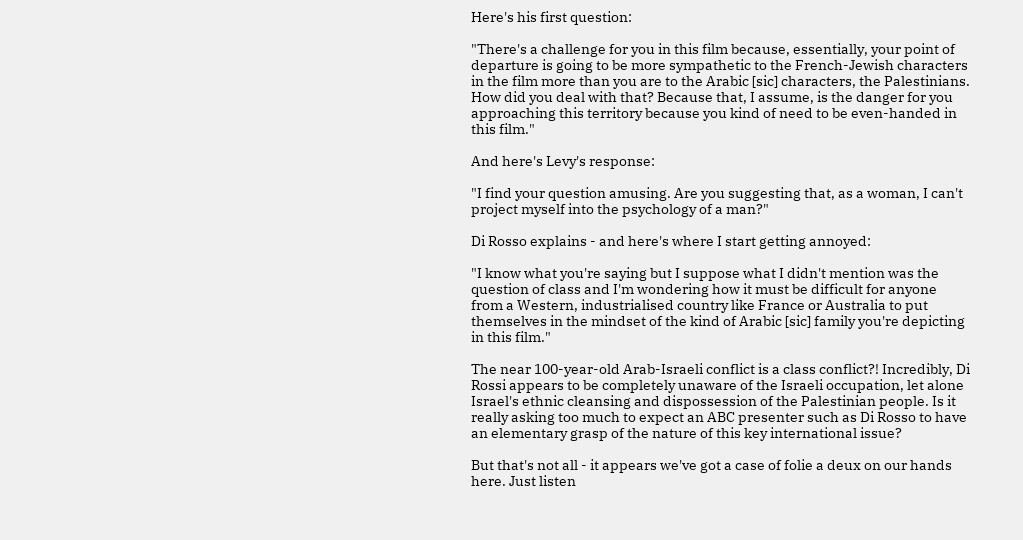Here's his first question:

"There's a challenge for you in this film because, essentially, your point of departure is going to be more sympathetic to the French-Jewish characters in the film more than you are to the Arabic [sic] characters, the Palestinians. How did you deal with that? Because that, I assume, is the danger for you approaching this territory because you kind of need to be even-handed in this film."

And here's Levy's response:

"I find your question amusing. Are you suggesting that, as a woman, I can't project myself into the psychology of a man?"

Di Rosso explains - and here's where I start getting annoyed:

"I know what you're saying but I suppose what I didn't mention was the question of class and I'm wondering how it must be difficult for anyone from a Western, industrialised country like France or Australia to put themselves in the mindset of the kind of Arabic [sic] family you're depicting in this film."

The near 100-year-old Arab-Israeli conflict is a class conflict?! Incredibly, Di Rossi appears to be completely unaware of the Israeli occupation, let alone Israel's ethnic cleansing and dispossession of the Palestinian people. Is it really asking too much to expect an ABC presenter such as Di Rosso to have an elementary grasp of the nature of this key international issue?

But that's not all - it appears we've got a case of folie a deux on our hands here. Just listen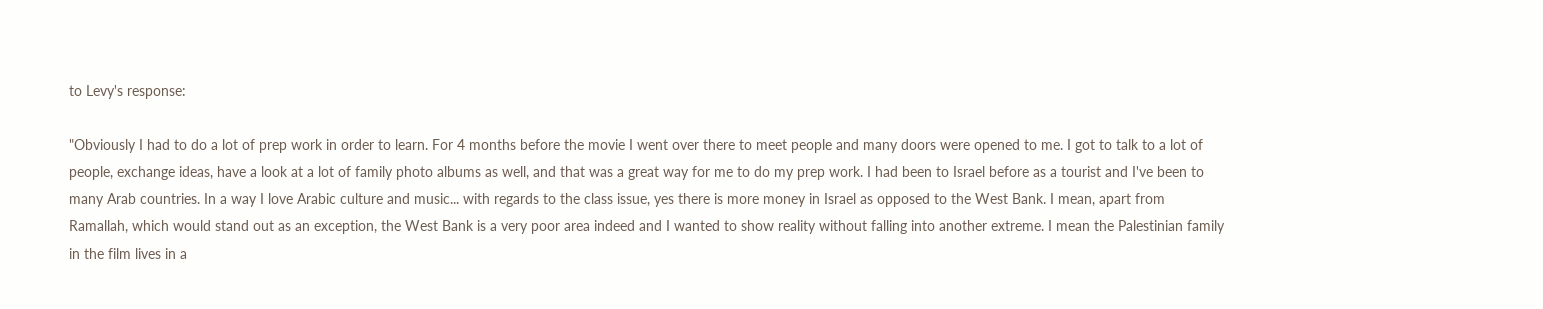to Levy's response:

"Obviously I had to do a lot of prep work in order to learn. For 4 months before the movie I went over there to meet people and many doors were opened to me. I got to talk to a lot of people, exchange ideas, have a look at a lot of family photo albums as well, and that was a great way for me to do my prep work. I had been to Israel before as a tourist and I've been to many Arab countries. In a way I love Arabic culture and music... with regards to the class issue, yes there is more money in Israel as opposed to the West Bank. I mean, apart from Ramallah, which would stand out as an exception, the West Bank is a very poor area indeed and I wanted to show reality without falling into another extreme. I mean the Palestinian family in the film lives in a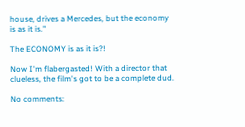house, drives a Mercedes, but the economy is as it is."

The ECONOMY is as it is?!

Now I'm flabergasted! With a director that clueless, the film's got to be a complete dud.

No comments: